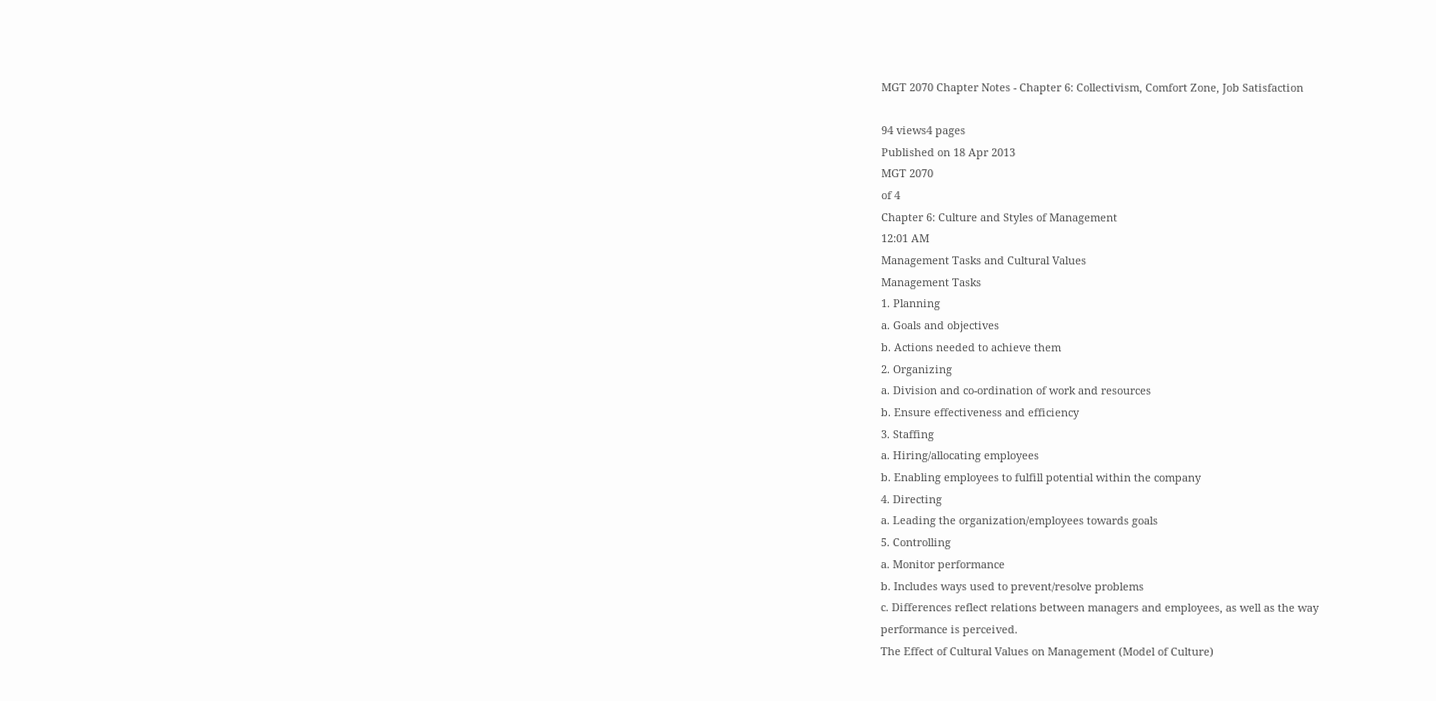MGT 2070 Chapter Notes - Chapter 6: Collectivism, Comfort Zone, Job Satisfaction

94 views4 pages
Published on 18 Apr 2013
MGT 2070
of 4
Chapter 6: Culture and Styles of Management
12:01 AM
Management Tasks and Cultural Values
Management Tasks
1. Planning
a. Goals and objectives
b. Actions needed to achieve them
2. Organizing
a. Division and co-ordination of work and resources
b. Ensure effectiveness and efficiency
3. Staffing
a. Hiring/allocating employees
b. Enabling employees to fulfill potential within the company
4. Directing
a. Leading the organization/employees towards goals
5. Controlling
a. Monitor performance
b. Includes ways used to prevent/resolve problems
c. Differences reflect relations between managers and employees, as well as the way
performance is perceived.
The Effect of Cultural Values on Management (Model of Culture)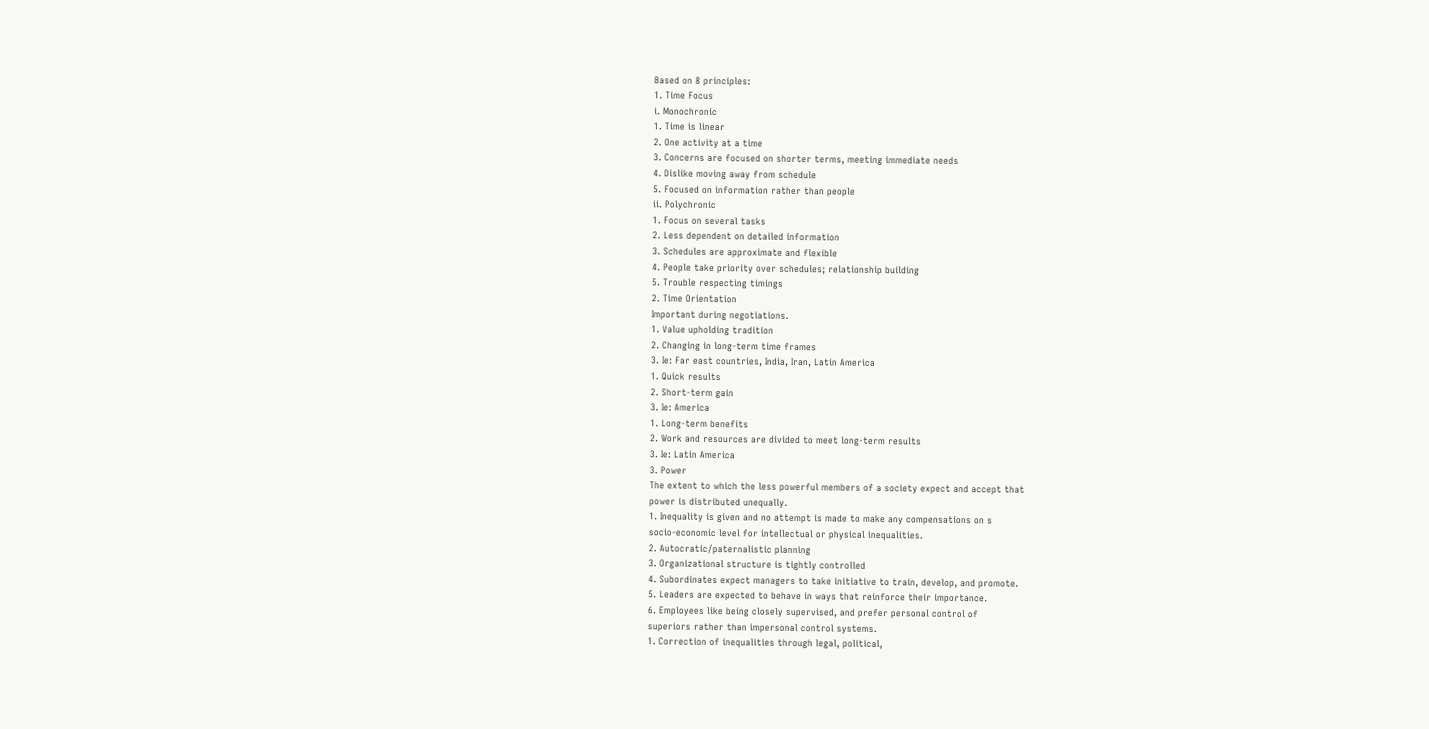Based on 8 principles:
1. Time Focus
i. Monochronic
1. Time is linear
2. One activity at a time
3. Concerns are focused on shorter terms, meeting immediate needs
4. Dislike moving away from schedule
5. Focused on information rather than people
ii. Polychronic
1. Focus on several tasks
2. Less dependent on detailed information
3. Schedules are approximate and flexible
4. People take priority over schedules; relationship building
5. Trouble respecting timings
2. Time Orientation
Important during negotiations.
1. Value upholding tradition
2. Changing in long-term time frames
3. Ie: Far east countries, India, Iran, Latin America
1. Quick results
2. Short-term gain
3. Ie: America
1. Long-term benefits
2. Work and resources are divided to meet long-term results
3. Ie: Latin America
3. Power
The extent to which the less powerful members of a society expect and accept that
power is distributed unequally.
1. Inequality is given and no attempt is made to make any compensations on s
socio-economic level for intellectual or physical inequalities.
2. Autocratic/paternalistic planning
3. Organizational structure is tightly controlled
4. Subordinates expect managers to take initiative to train, develop, and promote.
5. Leaders are expected to behave in ways that reinforce their importance.
6. Employees like being closely supervised, and prefer personal control of
superiors rather than impersonal control systems.
1. Correction of inequalities through legal, political,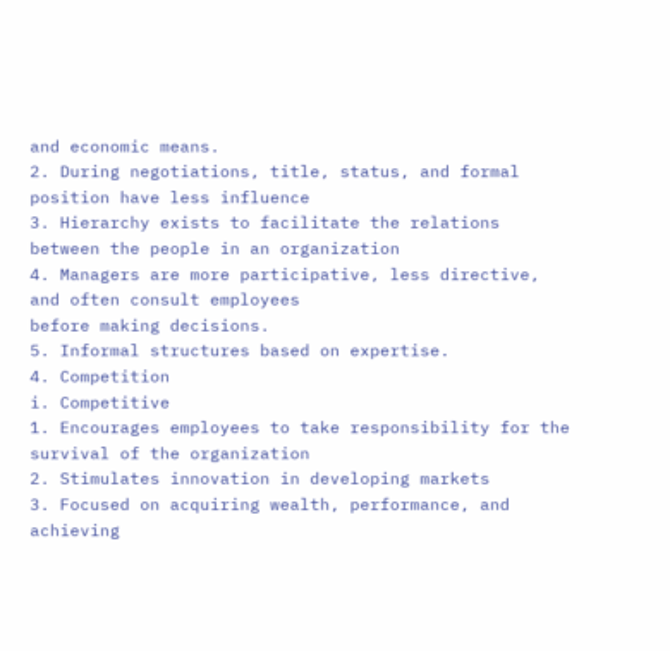and economic means.
2. During negotiations, title, status, and formal position have less influence
3. Hierarchy exists to facilitate the relations between the people in an organization
4. Managers are more participative, less directive, and often consult employees
before making decisions.
5. Informal structures based on expertise.
4. Competition
i. Competitive
1. Encourages employees to take responsibility for the survival of the organization
2. Stimulates innovation in developing markets
3. Focused on acquiring wealth, performance, and achieving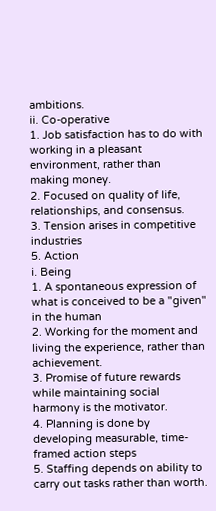ambitions.
ii. Co-operative
1. Job satisfaction has to do with working in a pleasant environment, rather than
making money.
2. Focused on quality of life, relationships, and consensus.
3. Tension arises in competitive industries
5. Action
i. Being
1. A spontaneous expression of what is conceived to be a "given" in the human
2. Working for the moment and living the experience, rather than achievement.
3. Promise of future rewards while maintaining social harmony is the motivator.
4. Planning is done by developing measurable, time-framed action steps
5. Staffing depends on ability to carry out tasks rather than worth.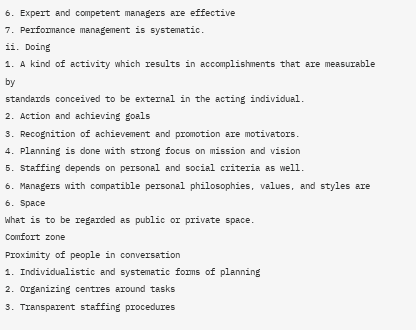6. Expert and competent managers are effective
7. Performance management is systematic.
ii. Doing
1. A kind of activity which results in accomplishments that are measurable by
standards conceived to be external in the acting individual.
2. Action and achieving goals
3. Recognition of achievement and promotion are motivators.
4. Planning is done with strong focus on mission and vision
5. Staffing depends on personal and social criteria as well.
6. Managers with compatible personal philosophies, values, and styles are
6. Space
What is to be regarded as public or private space.
Comfort zone
Proximity of people in conversation
1. Individualistic and systematic forms of planning
2. Organizing centres around tasks
3. Transparent staffing procedures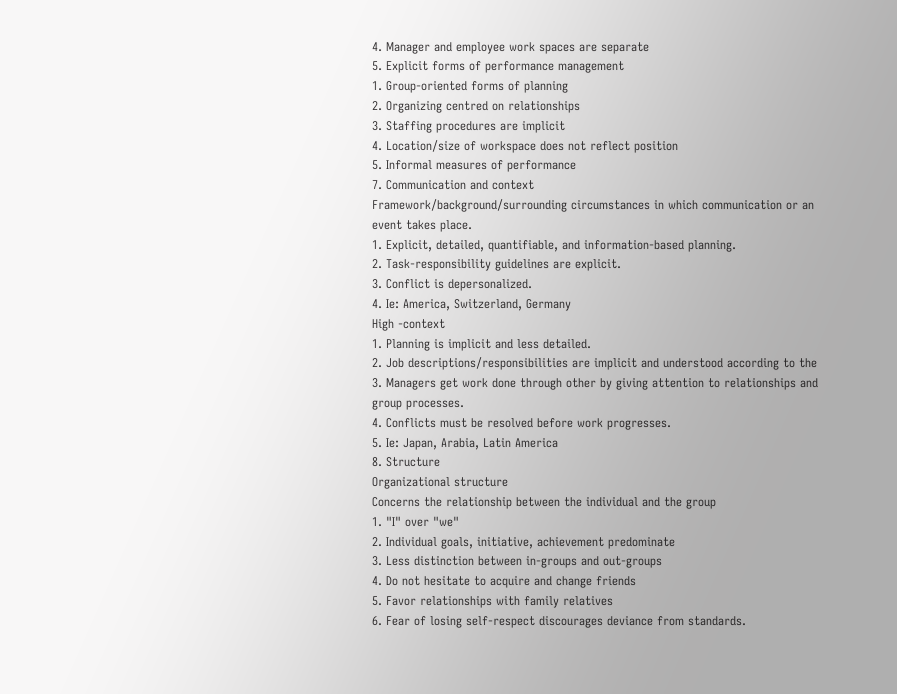4. Manager and employee work spaces are separate
5. Explicit forms of performance management
1. Group-oriented forms of planning
2. Organizing centred on relationships
3. Staffing procedures are implicit
4. Location/size of workspace does not reflect position
5. Informal measures of performance
7. Communication and context
Framework/background/surrounding circumstances in which communication or an
event takes place.
1. Explicit, detailed, quantifiable, and information-based planning.
2. Task-responsibility guidelines are explicit.
3. Conflict is depersonalized.
4. Ie: America, Switzerland, Germany
High -context
1. Planning is implicit and less detailed.
2. Job descriptions/responsibilities are implicit and understood according to the
3. Managers get work done through other by giving attention to relationships and
group processes.
4. Conflicts must be resolved before work progresses.
5. Ie: Japan, Arabia, Latin America
8. Structure
Organizational structure
Concerns the relationship between the individual and the group
1. "I" over "we"
2. Individual goals, initiative, achievement predominate
3. Less distinction between in-groups and out-groups
4. Do not hesitate to acquire and change friends
5. Favor relationships with family relatives
6. Fear of losing self-respect discourages deviance from standards.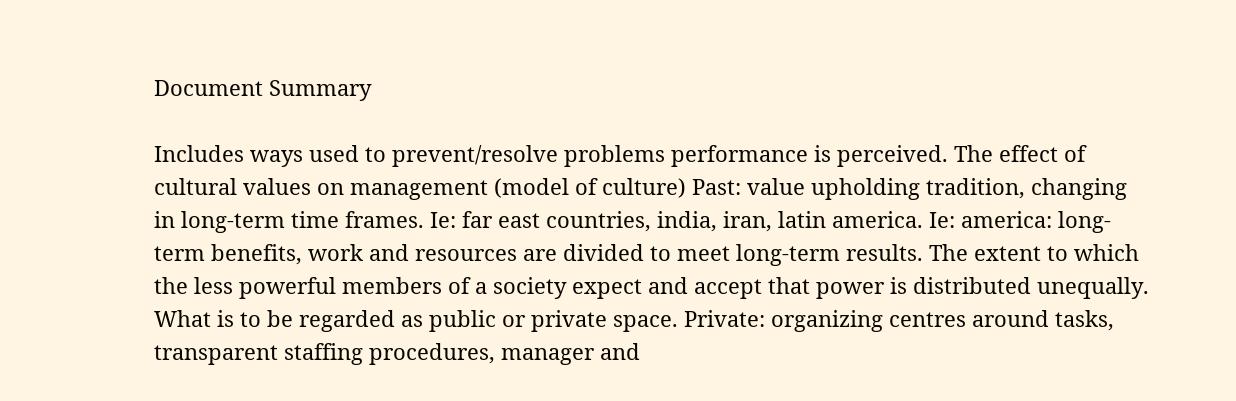Document Summary

Includes ways used to prevent/resolve problems performance is perceived. The effect of cultural values on management (model of culture) Past: value upholding tradition, changing in long-term time frames. Ie: far east countries, india, iran, latin america. Ie: america: long-term benefits, work and resources are divided to meet long-term results. The extent to which the less powerful members of a society expect and accept that power is distributed unequally. What is to be regarded as public or private space. Private: organizing centres around tasks, transparent staffing procedures, manager and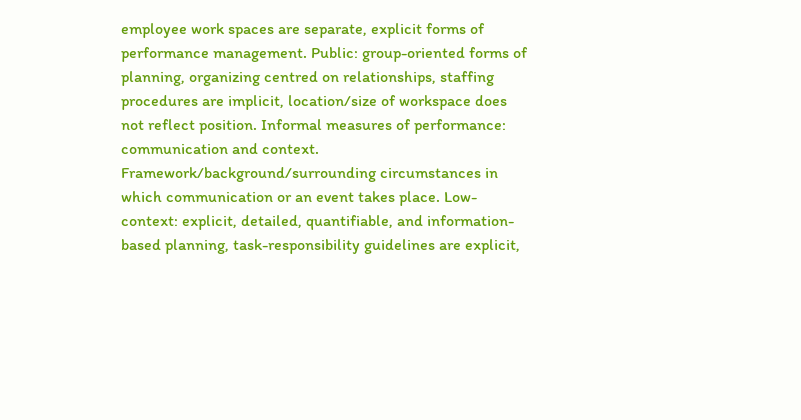employee work spaces are separate, explicit forms of performance management. Public: group-oriented forms of planning, organizing centred on relationships, staffing procedures are implicit, location/size of workspace does not reflect position. Informal measures of performance: communication and context. Framework/background/surrounding circumstances in which communication or an event takes place. Low-context: explicit, detailed, quantifiable, and information-based planning, task-responsibility guidelines are explicit,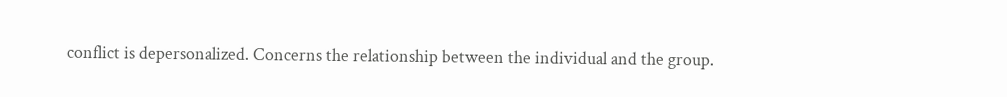conflict is depersonalized. Concerns the relationship between the individual and the group.